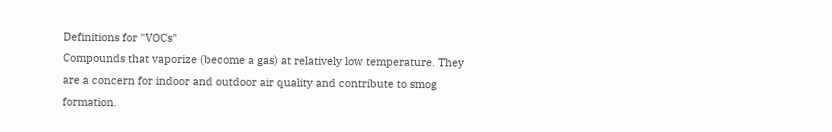Definitions for "VOCs"
Compounds that vaporize (become a gas) at relatively low temperature. They are a concern for indoor and outdoor air quality and contribute to smog formation.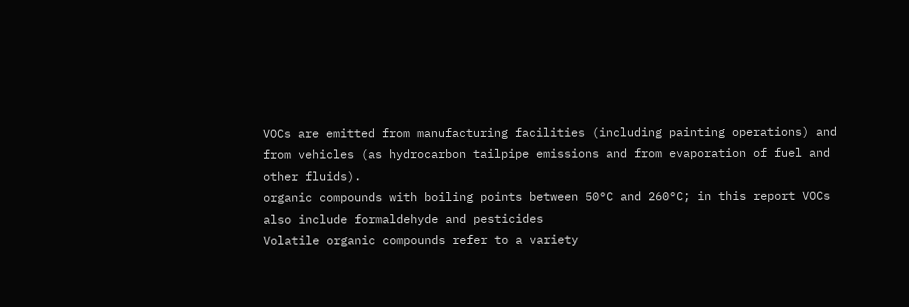VOCs are emitted from manufacturing facilities (including painting operations) and from vehicles (as hydrocarbon tailpipe emissions and from evaporation of fuel and other fluids).
organic compounds with boiling points between 50°C and 260°C; in this report VOCs also include formaldehyde and pesticides
Volatile organic compounds refer to a variety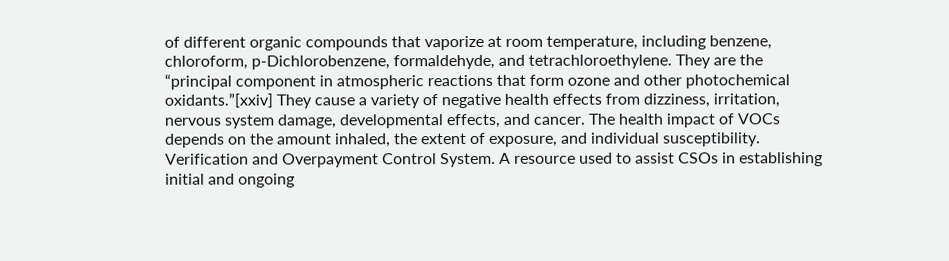of different organic compounds that vaporize at room temperature, including benzene, chloroform, p-Dichlorobenzene, formaldehyde, and tetrachloroethylene. They are the “principal component in atmospheric reactions that form ozone and other photochemical oxidants.”[xxiv] They cause a variety of negative health effects from dizziness, irritation, nervous system damage, developmental effects, and cancer. The health impact of VOCs depends on the amount inhaled, the extent of exposure, and individual susceptibility.
Verification and Overpayment Control System. A resource used to assist CSOs in establishing initial and ongoing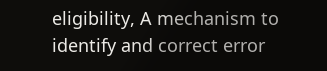eligibility, A mechanism to identify and correct error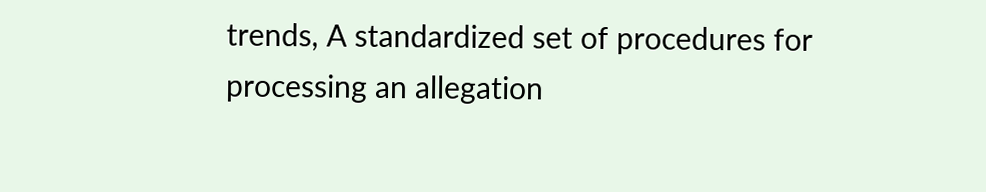trends, A standardized set of procedures for processing an allegation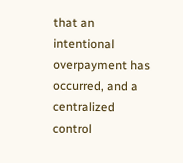that an intentional overpayment has occurred, and a centralized control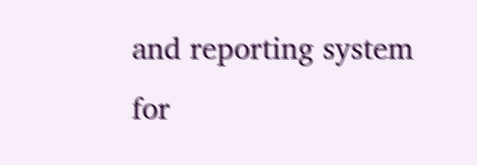and reporting system for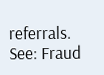referrals. See: Fraud